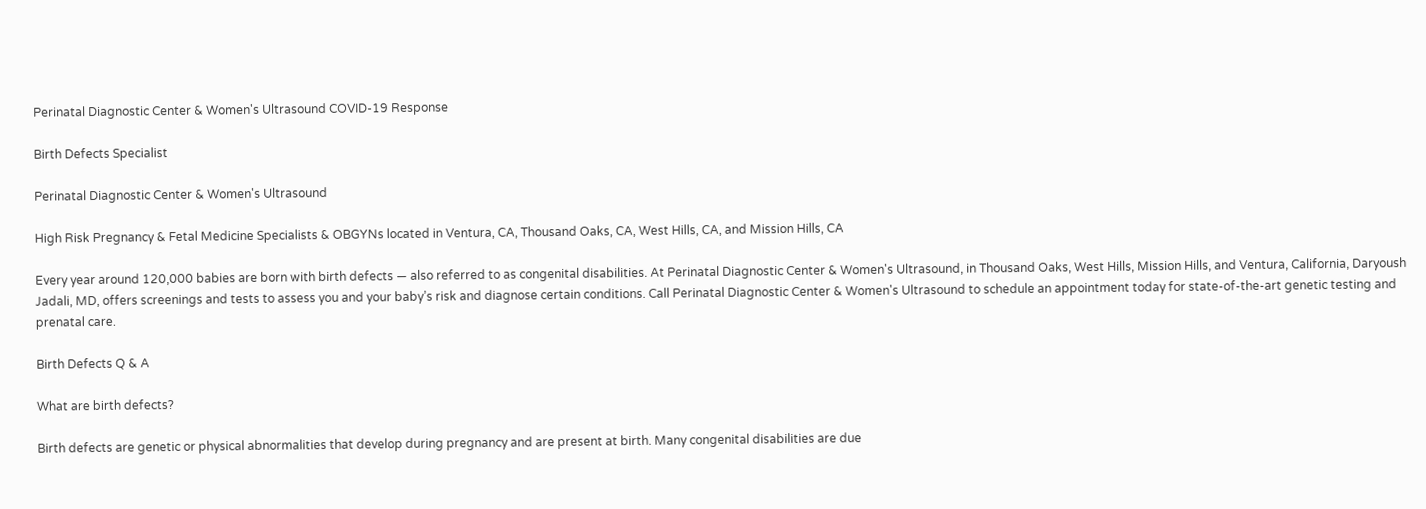Perinatal Diagnostic Center & Women's Ultrasound COVID-19 Response

Birth Defects Specialist

Perinatal Diagnostic Center & Women's Ultrasound

High Risk Pregnancy & Fetal Medicine Specialists & OBGYNs located in Ventura, CA, Thousand Oaks, CA, West Hills, CA, and Mission Hills, CA

Every year around 120,000 babies are born with birth defects — also referred to as congenital disabilities. At Perinatal Diagnostic Center & Women's Ultrasound, in Thousand Oaks, West Hills, Mission Hills, and Ventura, California, Daryoush Jadali, MD, offers screenings and tests to assess you and your baby’s risk and diagnose certain conditions. Call Perinatal Diagnostic Center & Women's Ultrasound to schedule an appointment today for state-of-the-art genetic testing and prenatal care.

Birth Defects Q & A

What are birth defects?

Birth defects are genetic or physical abnormalities that develop during pregnancy and are present at birth. Many congenital disabilities are due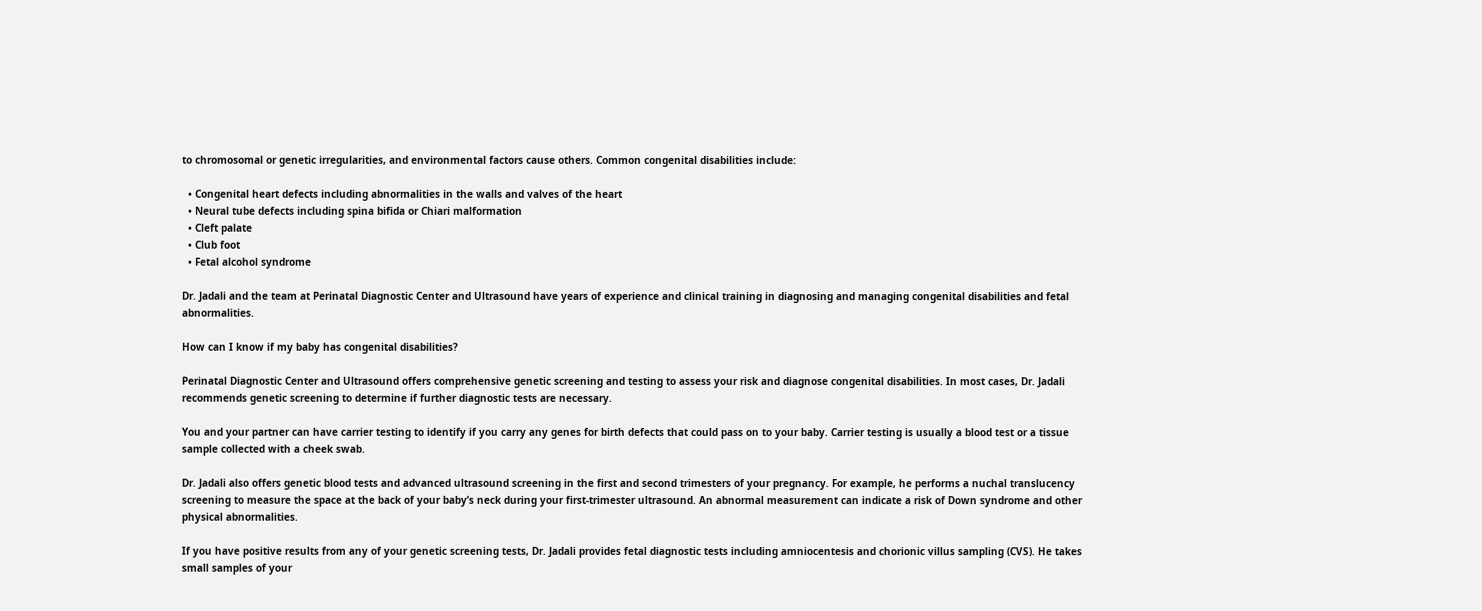to chromosomal or genetic irregularities, and environmental factors cause others. Common congenital disabilities include:

  • Congenital heart defects including abnormalities in the walls and valves of the heart
  • Neural tube defects including spina bifida or Chiari malformation
  • Cleft palate
  • Club foot
  • Fetal alcohol syndrome

Dr. Jadali and the team at Perinatal Diagnostic Center and Ultrasound have years of experience and clinical training in diagnosing and managing congenital disabilities and fetal abnormalities.

How can I know if my baby has congenital disabilities?

Perinatal Diagnostic Center and Ultrasound offers comprehensive genetic screening and testing to assess your risk and diagnose congenital disabilities. In most cases, Dr. Jadali recommends genetic screening to determine if further diagnostic tests are necessary.

You and your partner can have carrier testing to identify if you carry any genes for birth defects that could pass on to your baby. Carrier testing is usually a blood test or a tissue sample collected with a cheek swab.

Dr. Jadali also offers genetic blood tests and advanced ultrasound screening in the first and second trimesters of your pregnancy. For example, he performs a nuchal translucency screening to measure the space at the back of your baby’s neck during your first-trimester ultrasound. An abnormal measurement can indicate a risk of Down syndrome and other physical abnormalities.

If you have positive results from any of your genetic screening tests, Dr. Jadali provides fetal diagnostic tests including amniocentesis and chorionic villus sampling (CVS). He takes small samples of your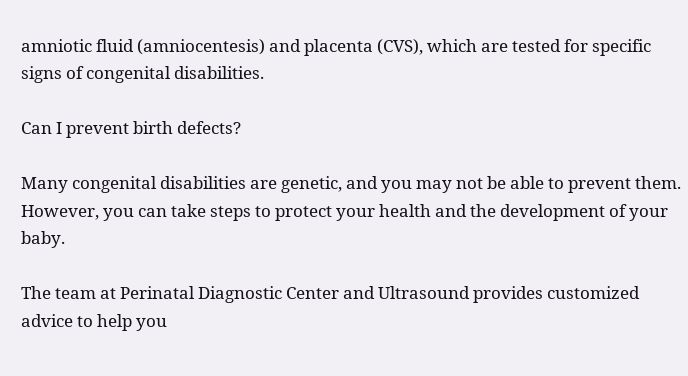amniotic fluid (amniocentesis) and placenta (CVS), which are tested for specific signs of congenital disabilities.

Can I prevent birth defects?

Many congenital disabilities are genetic, and you may not be able to prevent them. However, you can take steps to protect your health and the development of your baby.

The team at Perinatal Diagnostic Center and Ultrasound provides customized advice to help you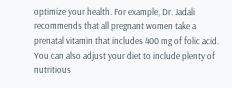optimize your health. For example, Dr. Jadali recommends that all pregnant women take a prenatal vitamin that includes 400 mg of folic acid. You can also adjust your diet to include plenty of nutritious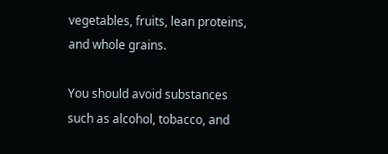vegetables, fruits, lean proteins, and whole grains.

You should avoid substances such as alcohol, tobacco, and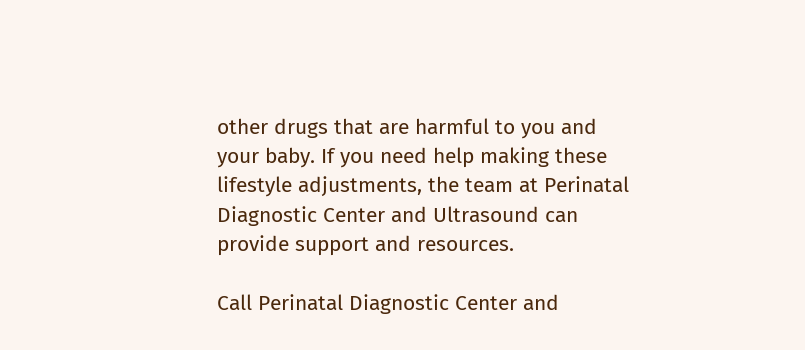other drugs that are harmful to you and your baby. If you need help making these lifestyle adjustments, the team at Perinatal Diagnostic Center and Ultrasound can provide support and resources.

Call Perinatal Diagnostic Center and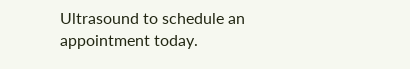Ultrasound to schedule an appointment today.